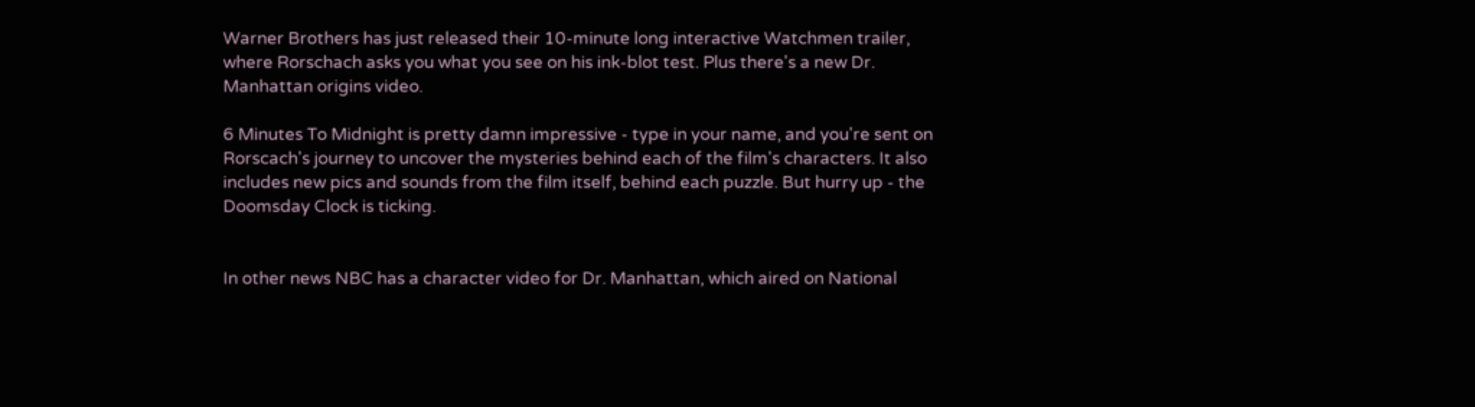Warner Brothers has just released their 10-minute long interactive Watchmen trailer, where Rorschach asks you what you see on his ink-blot test. Plus there's a new Dr. Manhattan origins video.

6 Minutes To Midnight is pretty damn impressive - type in your name, and you're sent on Rorscach's journey to uncover the mysteries behind each of the film's characters. It also includes new pics and sounds from the film itself, behind each puzzle. But hurry up - the Doomsday Clock is ticking.


In other news NBC has a character video for Dr. Manhattan, which aired on National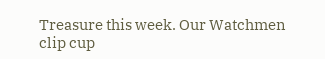Treasure this week. Our Watchmen clip cup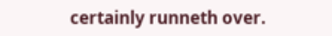certainly runneth over.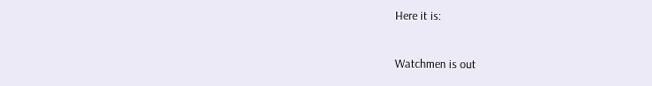Here it is:

Watchmen is out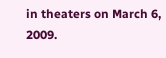in theaters on March 6, 2009.